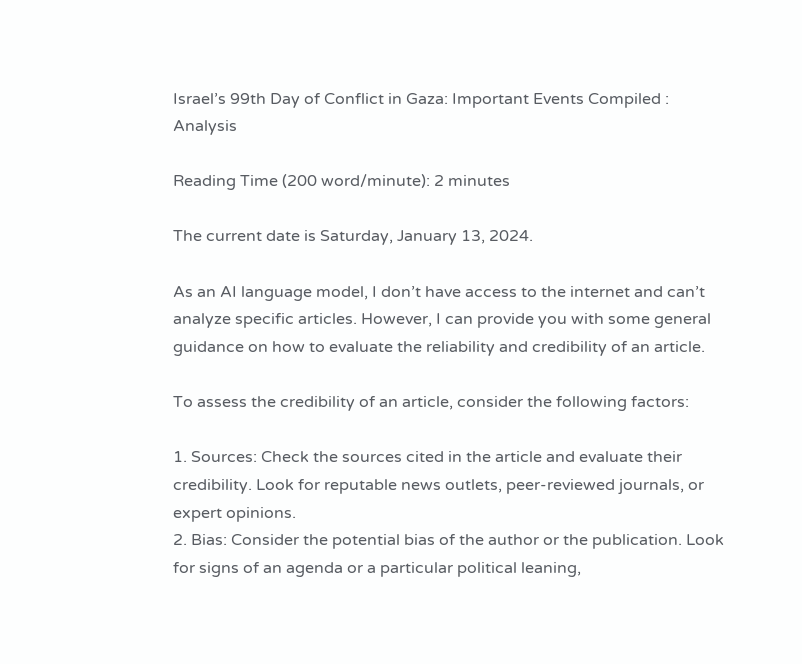Israel’s 99th Day of Conflict in Gaza: Important Events Compiled : Analysis

Reading Time (200 word/minute): 2 minutes

The current date is Saturday, January 13, 2024.

As an AI language model, I don’t have access to the internet and can’t analyze specific articles. However, I can provide you with some general guidance on how to evaluate the reliability and credibility of an article.

To assess the credibility of an article, consider the following factors:

1. Sources: Check the sources cited in the article and evaluate their credibility. Look for reputable news outlets, peer-reviewed journals, or expert opinions.
2. Bias: Consider the potential bias of the author or the publication. Look for signs of an agenda or a particular political leaning,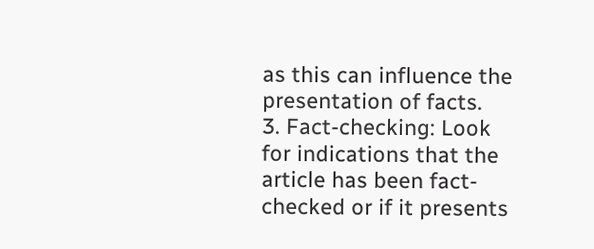as this can influence the presentation of facts.
3. Fact-checking: Look for indications that the article has been fact-checked or if it presents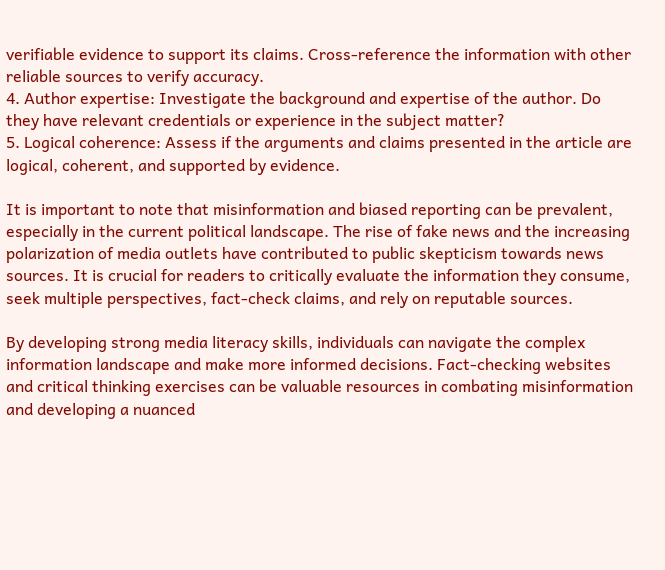verifiable evidence to support its claims. Cross-reference the information with other reliable sources to verify accuracy.
4. Author expertise: Investigate the background and expertise of the author. Do they have relevant credentials or experience in the subject matter?
5. Logical coherence: Assess if the arguments and claims presented in the article are logical, coherent, and supported by evidence.

It is important to note that misinformation and biased reporting can be prevalent, especially in the current political landscape. The rise of fake news and the increasing polarization of media outlets have contributed to public skepticism towards news sources. It is crucial for readers to critically evaluate the information they consume, seek multiple perspectives, fact-check claims, and rely on reputable sources.

By developing strong media literacy skills, individuals can navigate the complex information landscape and make more informed decisions. Fact-checking websites and critical thinking exercises can be valuable resources in combating misinformation and developing a nuanced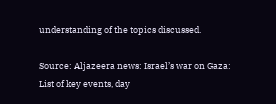understanding of the topics discussed.

Source: Aljazeera news: Israel’s war on Gaza: List of key events, day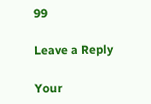99

Leave a Reply

Your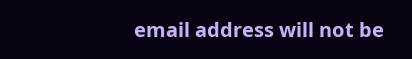email address will not be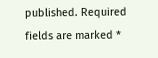published. Required fields are marked *